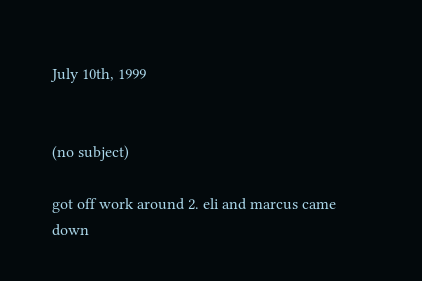July 10th, 1999


(no subject)

got off work around 2. eli and marcus came down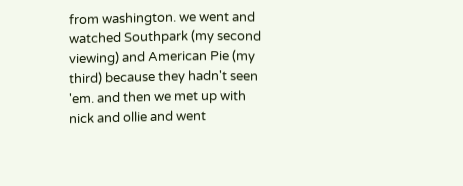from washington. we went and watched Southpark (my second viewing) and American Pie (my third) because they hadn't seen 'em. and then we met up with nick and ollie and went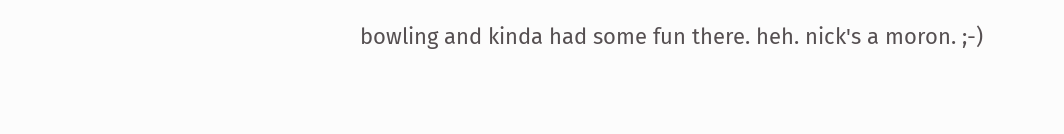bowling and kinda had some fun there. heh. nick's a moron. ;-)